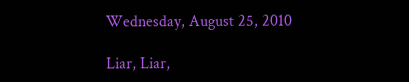Wednesday, August 25, 2010

Liar, Liar,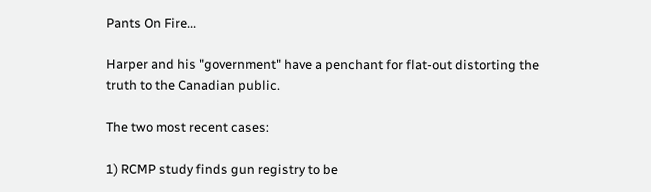Pants On Fire...

Harper and his "government" have a penchant for flat-out distorting the truth to the Canadian public.

The two most recent cases:

1) RCMP study finds gun registry to be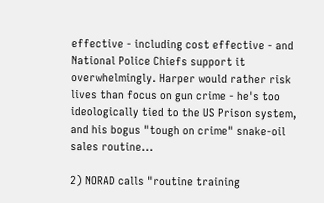effective - including cost effective - and National Police Chiefs support it overwhelmingly. Harper would rather risk lives than focus on gun crime - he's too ideologically tied to the US Prison system, and his bogus "tough on crime" snake-oil sales routine...

2) NORAD calls "routine training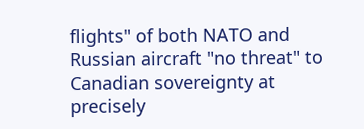flights" of both NATO and Russian aircraft "no threat" to Canadian sovereignty at precisely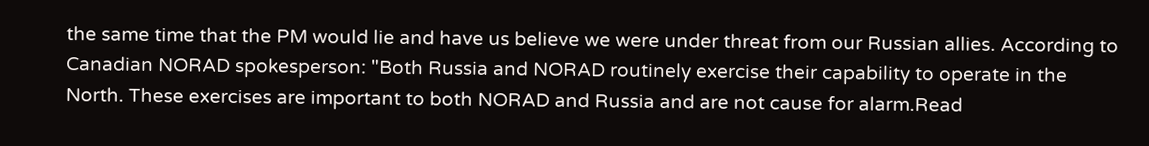the same time that the PM would lie and have us believe we were under threat from our Russian allies. According to Canadian NORAD spokesperson: "Both Russia and NORAD routinely exercise their capability to operate in the North. These exercises are important to both NORAD and Russia and are not cause for alarm.Read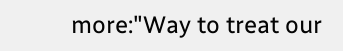more:"Way to treat our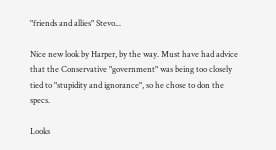"friends and allies" Stevo...

Nice new look by Harper, by the way. Must have had advice that the Conservative "government" was being too closely tied to "stupidity and ignorance", so he chose to don the specs.

Looks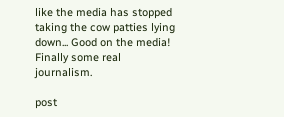like the media has stopped taking the cow patties lying down... Good on the media! Finally some real journalism.

post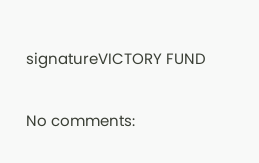signatureVICTORY FUND

No comments: